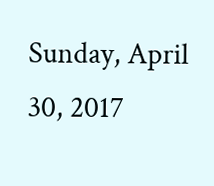Sunday, April 30, 2017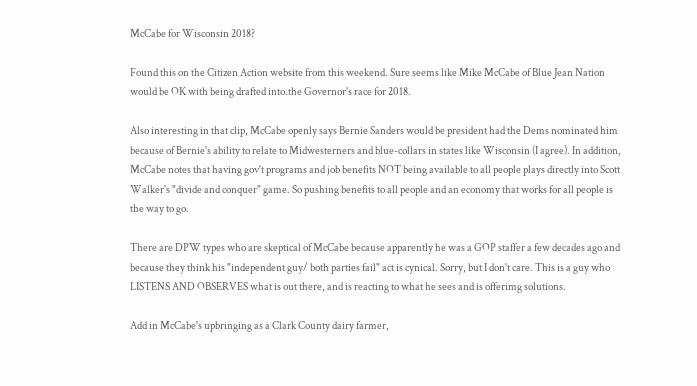McCabe for Wisconsin 2018?

Found this on the Citizen Action website from this weekend. Sure seems like Mike McCabe of Blue Jean Nation would be OK with being drafted into.the Governor's race for 2018.

Also interesting in that clip, McCabe openly says Bernie Sanders would be president had the Dems nominated him because of Bernie's ability to relate to Midwesterners and blue-collars in states like Wisconsin (I agree). In addition, McCabe notes that having gov't programs and job benefits NOT being available to all people plays directly into Scott Walker's "divide and conquer" game. So pushing benefits to all people and an economy that works for all people is the way to go.

There are DPW types who are skeptical of McCabe because apparently he was a GOP staffer a few decades ago and because they think his "independent guy/ both parties fail" act is cynical. Sorry, but I don't care. This is a guy who LISTENS AND OBSERVES what is out there, and is reacting to what he sees and is offerimg solutions.

Add in McCabe's upbringing as a Clark County dairy farmer,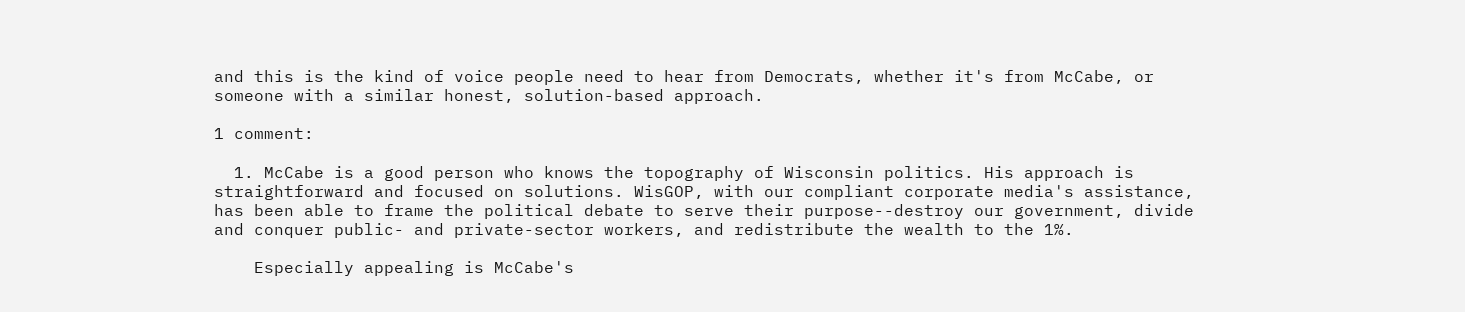and this is the kind of voice people need to hear from Democrats, whether it's from McCabe, or someone with a similar honest, solution-based approach.

1 comment:

  1. McCabe is a good person who knows the topography of Wisconsin politics. His approach is straightforward and focused on solutions. WisGOP, with our compliant corporate media's assistance, has been able to frame the political debate to serve their purpose--destroy our government, divide and conquer public- and private-sector workers, and redistribute the wealth to the 1%.

    Especially appealing is McCabe's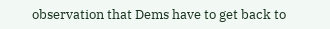observation that Dems have to get back to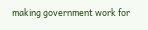making government work for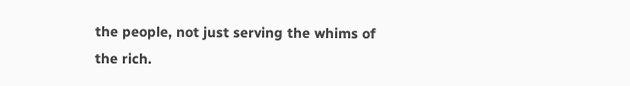the people, not just serving the whims of the rich.